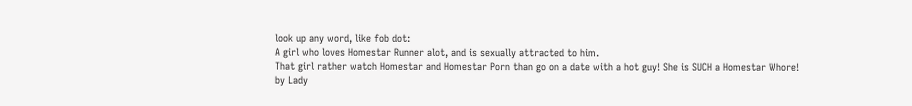look up any word, like fob dot:
A girl who loves Homestar Runner alot, and is sexually attracted to him.
That girl rather watch Homestar and Homestar Porn than go on a date with a hot guy! She is SUCH a Homestar Whore!
by Lady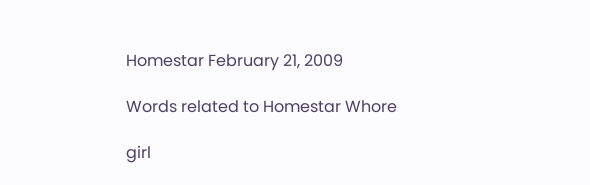Homestar February 21, 2009

Words related to Homestar Whore

girl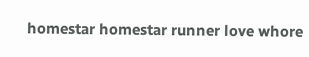homestar homestar runner love whore